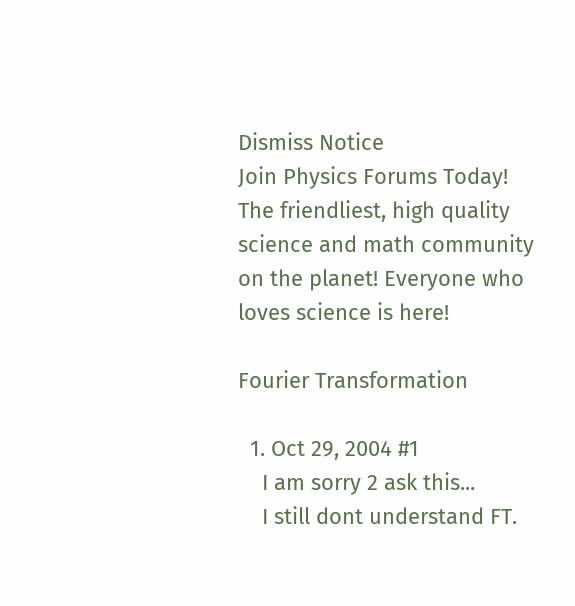Dismiss Notice
Join Physics Forums Today!
The friendliest, high quality science and math community on the planet! Everyone who loves science is here!

Fourier Transformation

  1. Oct 29, 2004 #1
    I am sorry 2 ask this...
    I still dont understand FT.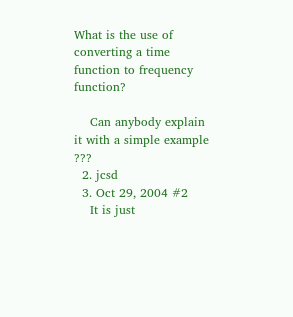What is the use of converting a time function to frequency function?

    Can anybody explain it with a simple example ???
  2. jcsd
  3. Oct 29, 2004 #2
    It is just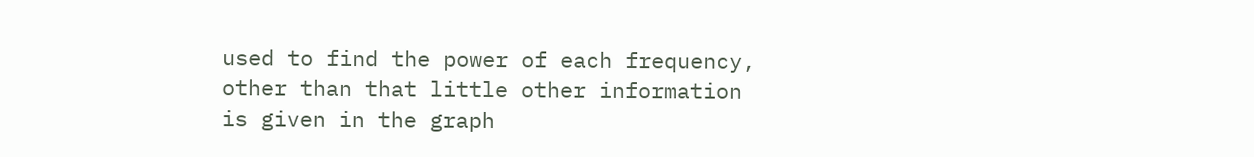used to find the power of each frequency, other than that little other information is given in the graph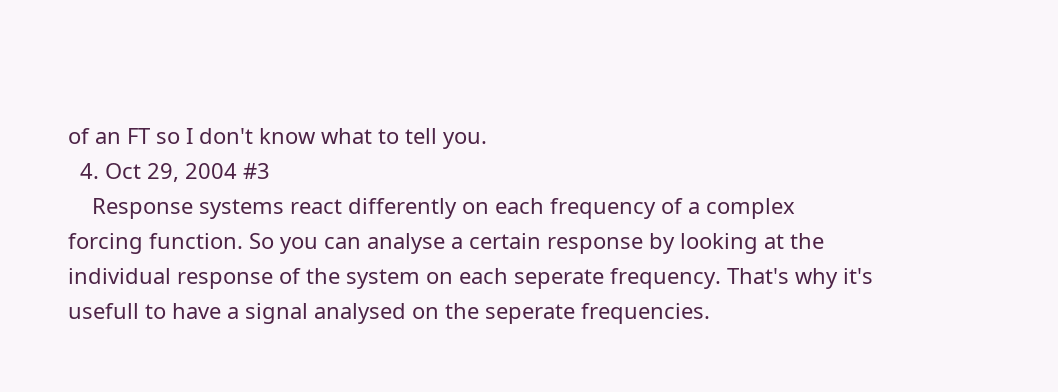of an FT so I don't know what to tell you.
  4. Oct 29, 2004 #3
    Response systems react differently on each frequency of a complex forcing function. So you can analyse a certain response by looking at the individual response of the system on each seperate frequency. That's why it's usefull to have a signal analysed on the seperate frequencies.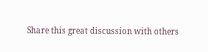Share this great discussion with others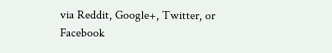via Reddit, Google+, Twitter, or Facebook